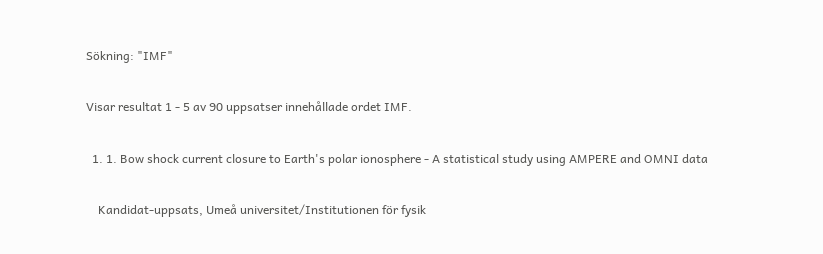Sökning: "IMF"

Visar resultat 1 - 5 av 90 uppsatser innehållade ordet IMF.

  1. 1. Bow shock current closure to Earth's polar ionosphere - A statistical study using AMPERE and OMNI data

    Kandidat-uppsats, Umeå universitet/Institutionen för fysik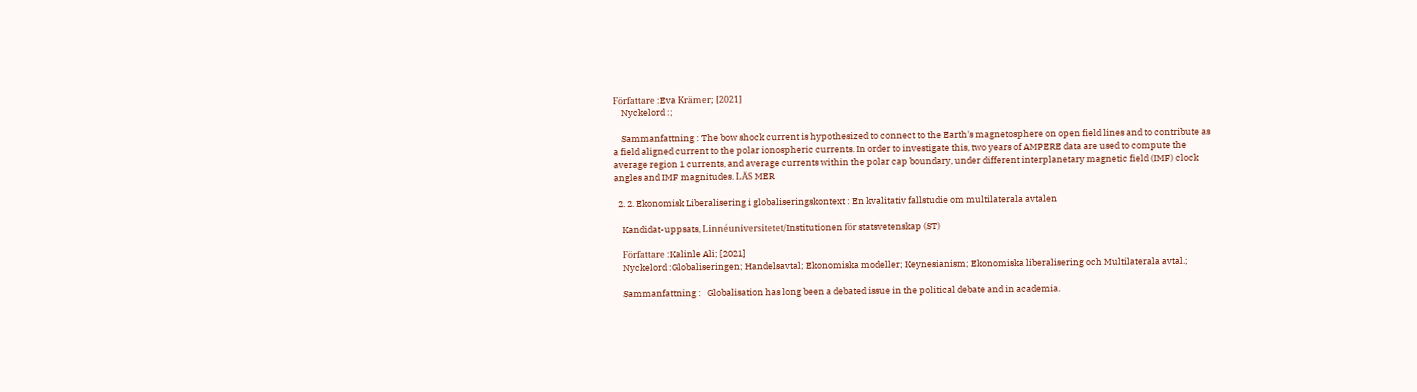Författare :Eva Krämer; [2021]
    Nyckelord :;

    Sammanfattning : The bow shock current is hypothesized to connect to the Earth's magnetosphere on open field lines and to contribute as a field aligned current to the polar ionospheric currents. In order to investigate this, two years of AMPERE data are used to compute the average region 1 currents, and average currents within the polar cap boundary, under different interplanetary magnetic field (IMF) clock angles and IMF magnitudes. LÄS MER

  2. 2. Ekonomisk Liberalisering i globaliseringskontext : En kvalitativ fallstudie om multilaterala avtalen

    Kandidat-uppsats, Linnéuniversitetet/Institutionen för statsvetenskap (ST)

    Författare :Kalinle Ali; [2021]
    Nyckelord :Globaliseringen; Handelsavtal; Ekonomiska modeller; Keynesianism; Ekonomiska liberalisering och Multilaterala avtal.;

    Sammanfattning :   Globalisation has long been a debated issue in the political debate and in academia.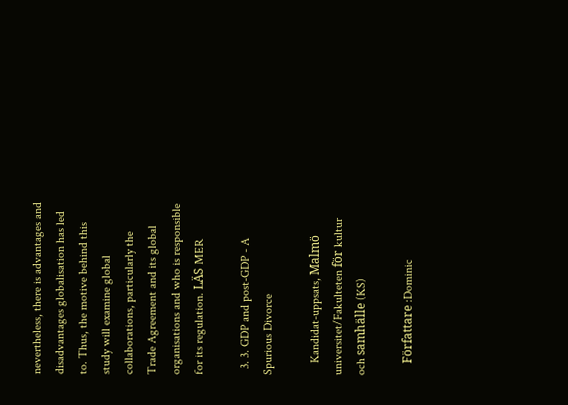nevertheless, there is advantages and disadvantages globalisation has led to. Thus, the motive behind this study will examine global collaborations, particularly the Trade Agreement and its global organisations and who is responsible for its regulation. LÄS MER

  3. 3. GDP and post-GDP - A Spurious Divorce

    Kandidat-uppsats, Malmö universitet/Fakulteten för kultur och samhälle (KS)

    Författare :Dominic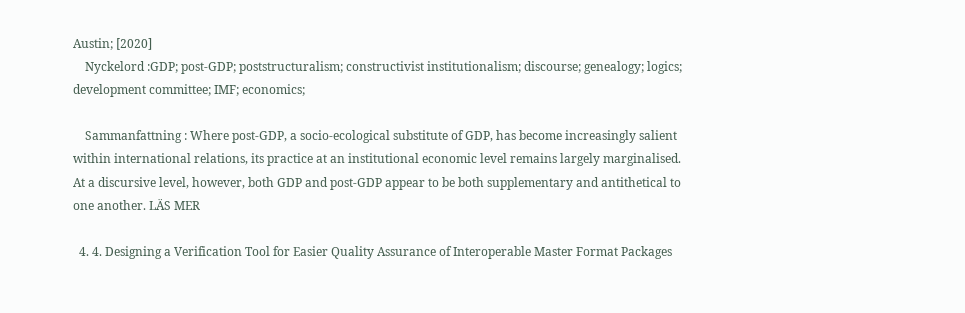Austin; [2020]
    Nyckelord :GDP; post-GDP; poststructuralism; constructivist institutionalism; discourse; genealogy; logics; development committee; IMF; economics;

    Sammanfattning : Where post-GDP, a socio-ecological substitute of GDP, has become increasingly salient within international relations, its practice at an institutional economic level remains largely marginalised. At a discursive level, however, both GDP and post-GDP appear to be both supplementary and antithetical to one another. LÄS MER

  4. 4. Designing a Verification Tool for Easier Quality Assurance of Interoperable Master Format Packages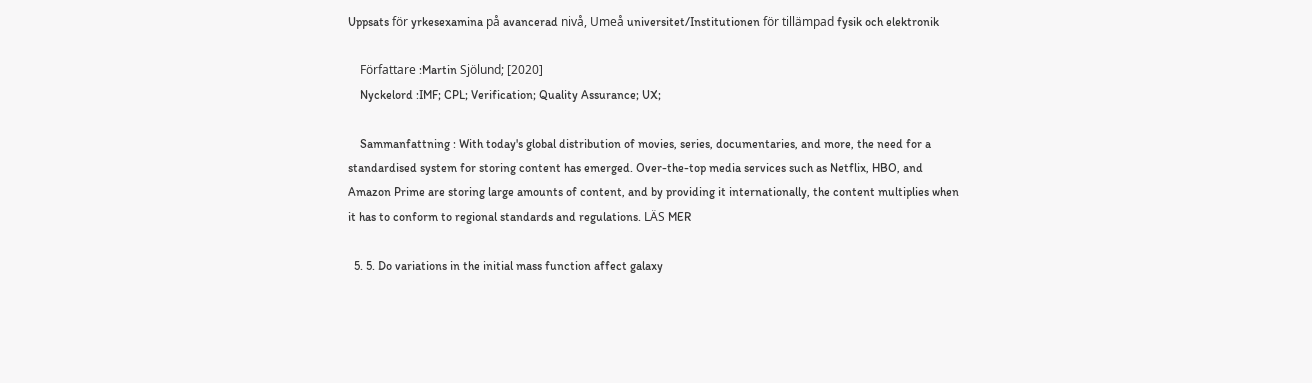Uppsats för yrkesexamina på avancerad nivå, Umeå universitet/Institutionen för tillämpad fysik och elektronik

    Författare :Martin Sjölund; [2020]
    Nyckelord :IMF; CPL; Verification; Quality Assurance; UX;

    Sammanfattning : With today's global distribution of movies, series, documentaries, and more, the need for a standardised system for storing content has emerged. Over-the-top media services such as Netflix, HBO, and Amazon Prime are storing large amounts of content, and by providing it internationally, the content multiplies when it has to conform to regional standards and regulations. LÄS MER

  5. 5. Do variations in the initial mass function affect galaxy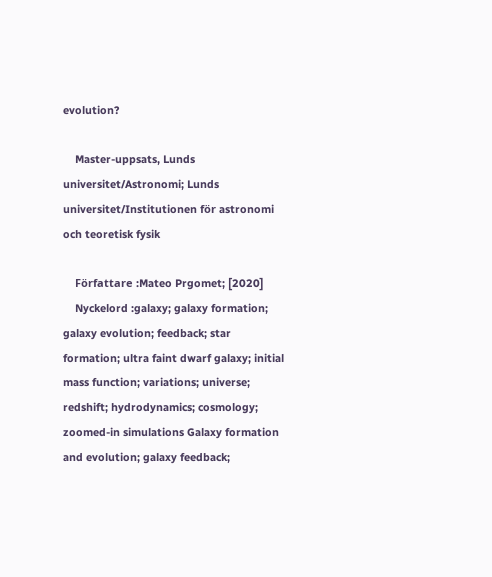evolution?

    Master-uppsats, Lunds universitet/Astronomi; Lunds universitet/Institutionen för astronomi och teoretisk fysik

    Författare :Mateo Prgomet; [2020]
    Nyckelord :galaxy; galaxy formation; galaxy evolution; feedback; star formation; ultra faint dwarf galaxy; initial mass function; variations; universe; redshift; hydrodynamics; cosmology; zoomed-in simulations Galaxy formation and evolution; galaxy feedback;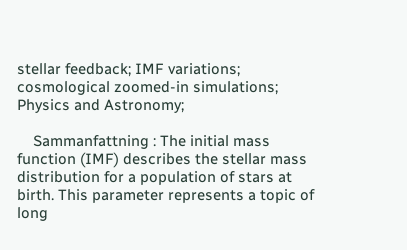stellar feedback; IMF variations; cosmological zoomed-in simulations; Physics and Astronomy;

    Sammanfattning : The initial mass function (IMF) describes the stellar mass distribution for a population of stars at birth. This parameter represents a topic of long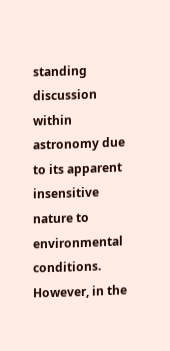standing discussion within astronomy due to its apparent insensitive nature to environmental conditions. However, in the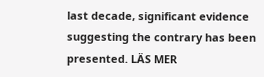last decade, significant evidence suggesting the contrary has been presented. LÄS MER